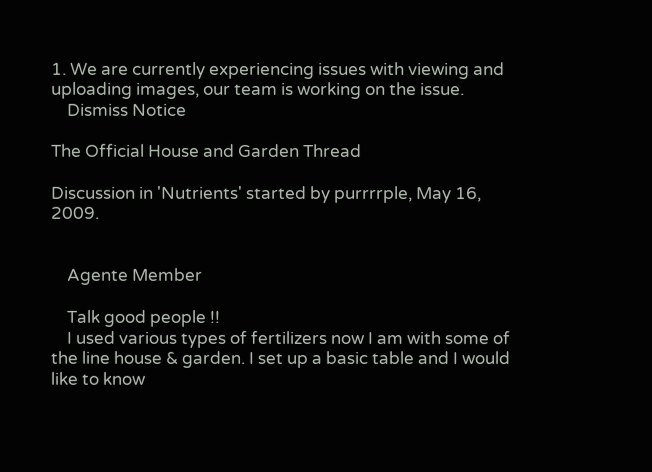1. We are currently experiencing issues with viewing and uploading images, our team is working on the issue.
    Dismiss Notice

The Official House and Garden Thread

Discussion in 'Nutrients' started by purrrrple, May 16, 2009.


    Agente Member

    Talk good people !!
    I used various types of fertilizers now I am with some of the line house & garden. I set up a basic table and I would like to know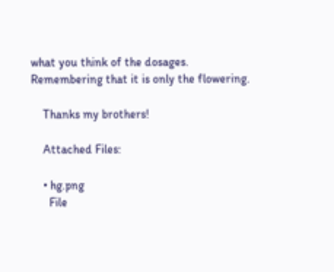what you think of the dosages. Remembering that it is only the flowering.

    Thanks my brothers!

    Attached Files:

    • hg.png
      File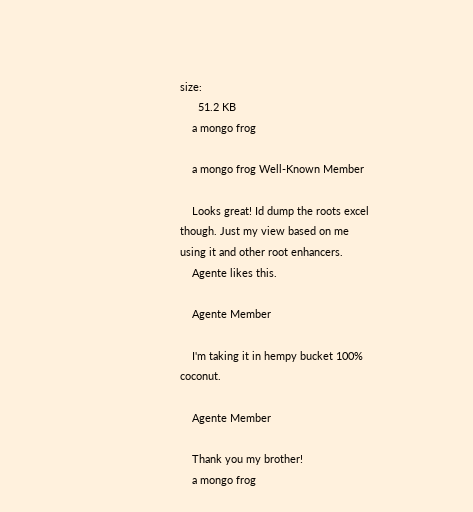size:
      51.2 KB
    a mongo frog

    a mongo frog Well-Known Member

    Looks great! Id dump the roots excel though. Just my view based on me using it and other root enhancers.
    Agente likes this.

    Agente Member

    I'm taking it in hempy bucket 100% coconut.

    Agente Member

    Thank you my brother!
    a mongo frog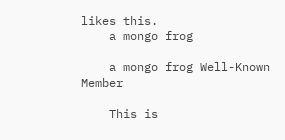likes this.
    a mongo frog

    a mongo frog Well-Known Member

    This is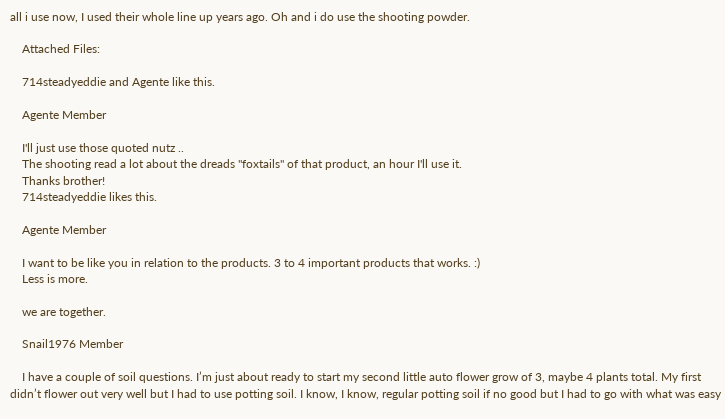all i use now, I used their whole line up years ago. Oh and i do use the shooting powder.

    Attached Files:

    714steadyeddie and Agente like this.

    Agente Member

    I'll just use those quoted nutz ..
    The shooting read a lot about the dreads "foxtails" of that product, an hour I'll use it.
    Thanks brother!
    714steadyeddie likes this.

    Agente Member

    I want to be like you in relation to the products. 3 to 4 important products that works. :)
    Less is more.

    we are together.

    Snail1976 Member

    I have a couple of soil questions. I’m just about ready to start my second little auto flower grow of 3, maybe 4 plants total. My first didn’t flower out very well but I had to use potting soil. I know, I know, regular potting soil if no good but I had to go with what was easy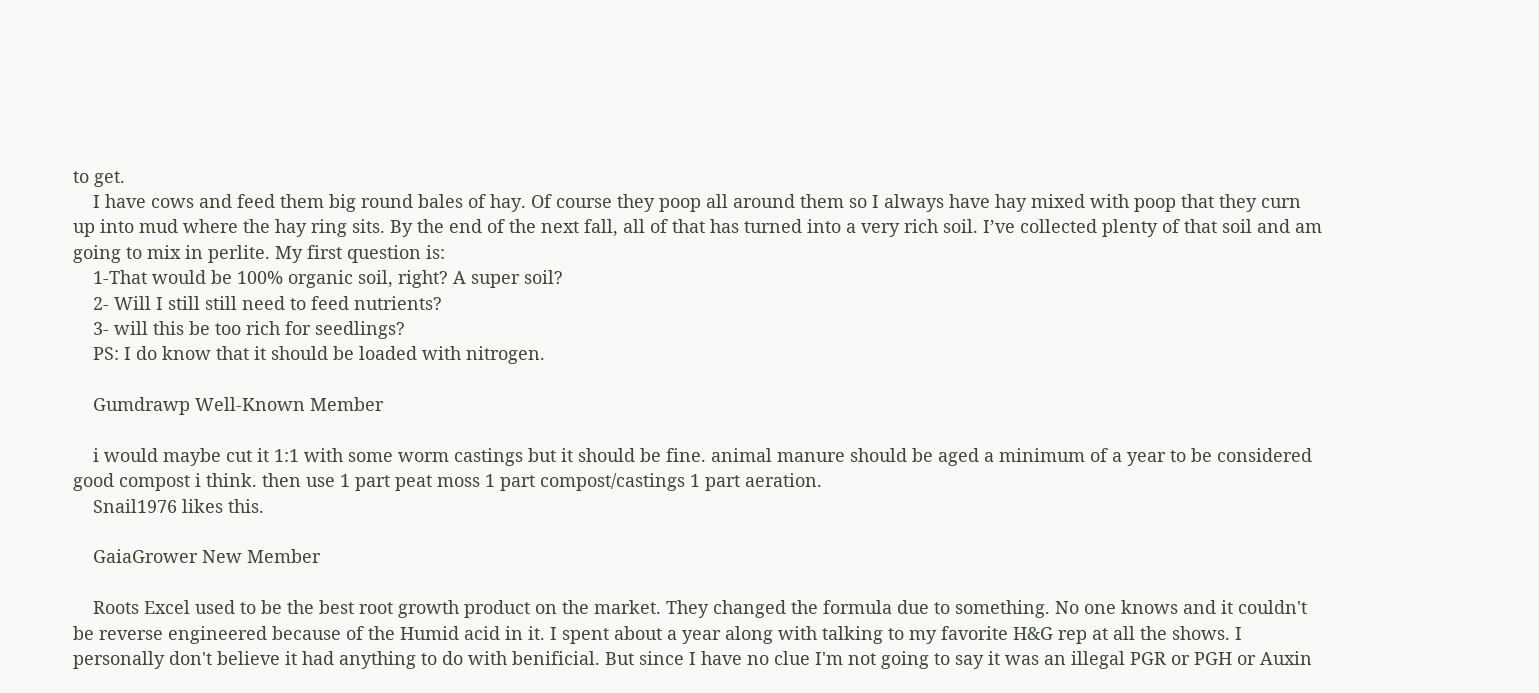to get.
    I have cows and feed them big round bales of hay. Of course they poop all around them so I always have hay mixed with poop that they curn up into mud where the hay ring sits. By the end of the next fall, all of that has turned into a very rich soil. I’ve collected plenty of that soil and am going to mix in perlite. My first question is:
    1-That would be 100% organic soil, right? A super soil?
    2- Will I still still need to feed nutrients?
    3- will this be too rich for seedlings?
    PS: I do know that it should be loaded with nitrogen.

    Gumdrawp Well-Known Member

    i would maybe cut it 1:1 with some worm castings but it should be fine. animal manure should be aged a minimum of a year to be considered good compost i think. then use 1 part peat moss 1 part compost/castings 1 part aeration.
    Snail1976 likes this.

    GaiaGrower New Member

    Roots Excel used to be the best root growth product on the market. They changed the formula due to something. No one knows and it couldn't be reverse engineered because of the Humid acid in it. I spent about a year along with talking to my favorite H&G rep at all the shows. I personally don't believe it had anything to do with benificial. But since I have no clue I'm not going to say it was an illegal PGR or PGH or Auxin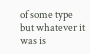of some type but whatever it was is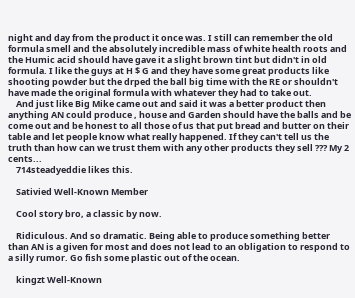night and day from the product it once was. I still can remember the old formula smell and the absolutely incredible mass of white health roots and the Humic acid should have gave it a slight brown tint but didn't in old formula. I like the guys at H $ G and they have some great products like shooting powder but the drped the ball big time with the RE or shouldn't have made the original formula with whatever they had to take out.
    And just like Big Mike came out and said it was a better product then anything AN could produce , house and Garden should have the balls and be come out and be honest to all those of us that put bread and butter on their table and let people know what really happened. If they can't tell us the truth than how can we trust them with any other products they sell ??? My 2 cents...
    714steadyeddie likes this.

    Sativied Well-Known Member

    Cool story bro, a classic by now.

    Ridiculous. And so dramatic. Being able to produce something better than AN is a given for most and does not lead to an obligation to respond to a silly rumor. Go fish some plastic out of the ocean.

    kingzt Well-Known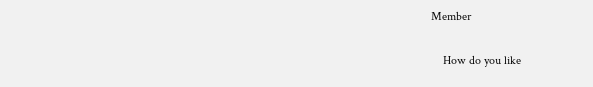Member

    How do you like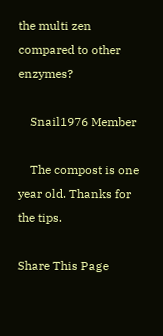the multi zen compared to other enzymes?

    Snail1976 Member

    The compost is one year old. Thanks for the tips.

Share This Page